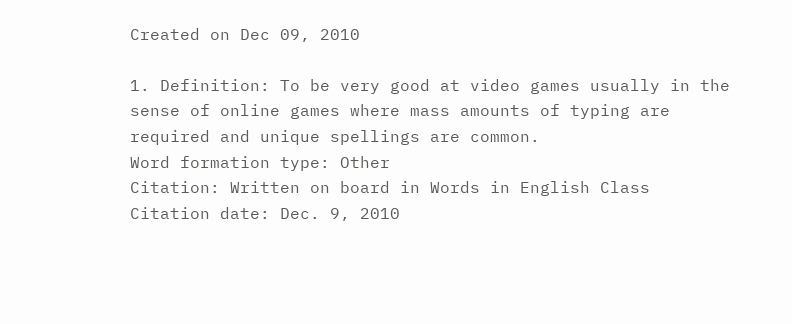Created on Dec 09, 2010

1. Definition: To be very good at video games usually in the sense of online games where mass amounts of typing are required and unique spellings are common.
Word formation type: Other
Citation: Written on board in Words in English Class
Citation date: Dec. 9, 2010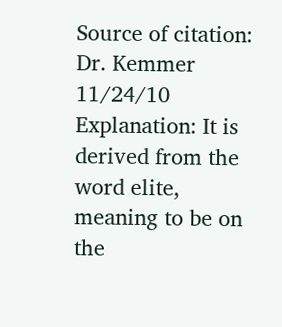Source of citation: Dr. Kemmer 11/24/10
Explanation: It is derived from the word elite, meaning to be on the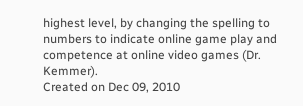highest level, by changing the spelling to numbers to indicate online game play and competence at online video games (Dr. Kemmer).
Created on Dec 09, 2010